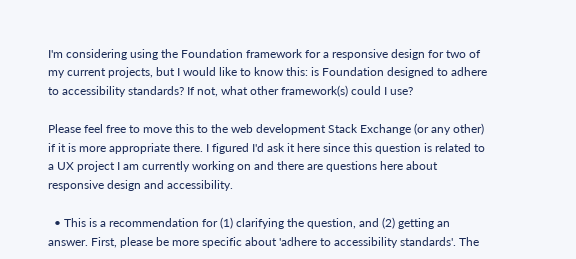I'm considering using the Foundation framework for a responsive design for two of my current projects, but I would like to know this: is Foundation designed to adhere to accessibility standards? If not, what other framework(s) could I use?

Please feel free to move this to the web development Stack Exchange (or any other) if it is more appropriate there. I figured I'd ask it here since this question is related to a UX project I am currently working on and there are questions here about responsive design and accessibility.

  • This is a recommendation for (1) clarifying the question, and (2) getting an answer. First, please be more specific about 'adhere to accessibility standards'. The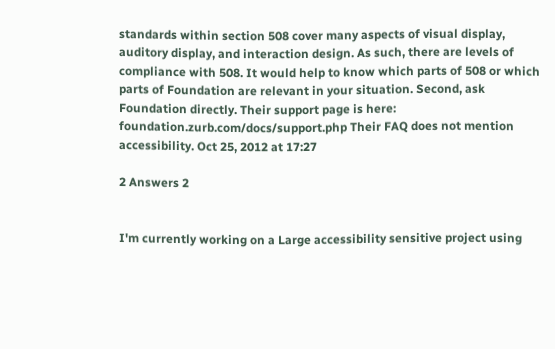standards within section 508 cover many aspects of visual display, auditory display, and interaction design. As such, there are levels of compliance with 508. It would help to know which parts of 508 or which parts of Foundation are relevant in your situation. Second, ask Foundation directly. Their support page is here: foundation.zurb.com/docs/support.php Their FAQ does not mention accessibility. Oct 25, 2012 at 17:27

2 Answers 2


I'm currently working on a Large accessibility sensitive project using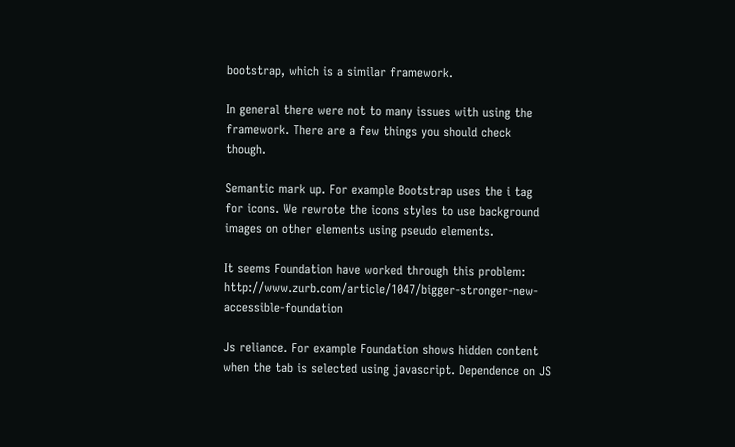bootstrap, which is a similar framework.

In general there were not to many issues with using the framework. There are a few things you should check though.

Semantic mark up. For example Bootstrap uses the i tag for icons. We rewrote the icons styles to use background images on other elements using pseudo elements.

It seems Foundation have worked through this problem: http://www.zurb.com/article/1047/bigger-stronger-new-accessible-foundation

Js reliance. For example Foundation shows hidden content when the tab is selected using javascript. Dependence on JS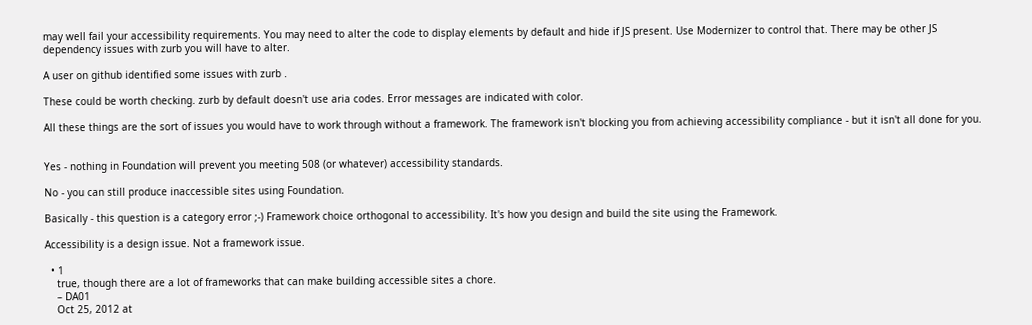may well fail your accessibility requirements. You may need to alter the code to display elements by default and hide if JS present. Use Modernizer to control that. There may be other JS dependency issues with zurb you will have to alter.

A user on github identified some issues with zurb .

These could be worth checking. zurb by default doesn't use aria codes. Error messages are indicated with color.

All these things are the sort of issues you would have to work through without a framework. The framework isn't blocking you from achieving accessibility compliance - but it isn't all done for you.


Yes - nothing in Foundation will prevent you meeting 508 (or whatever) accessibility standards.

No - you can still produce inaccessible sites using Foundation.

Basically - this question is a category error ;-) Framework choice orthogonal to accessibility. It's how you design and build the site using the Framework.

Accessibility is a design issue. Not a framework issue.

  • 1
    true, though there are a lot of frameworks that can make building accessible sites a chore.
    – DA01
    Oct 25, 2012 at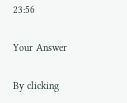23:56

Your Answer

By clicking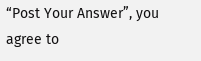“Post Your Answer”, you agree to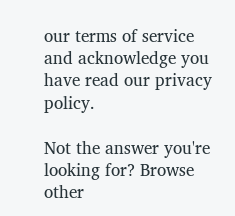our terms of service and acknowledge you have read our privacy policy.

Not the answer you're looking for? Browse other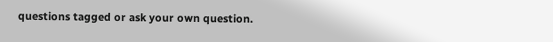questions tagged or ask your own question.